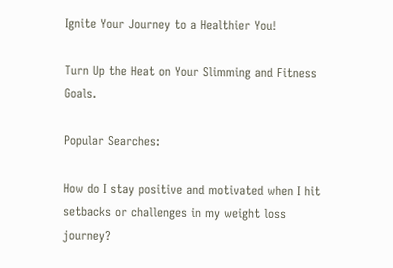Ignite Your Journey to a Healthier You!

Turn Up the Heat on Your Slimming and Fitness Goals.

Popular Searches:

How do I stay positive and motivated when I hit setbacks or challenges in my weight loss journey?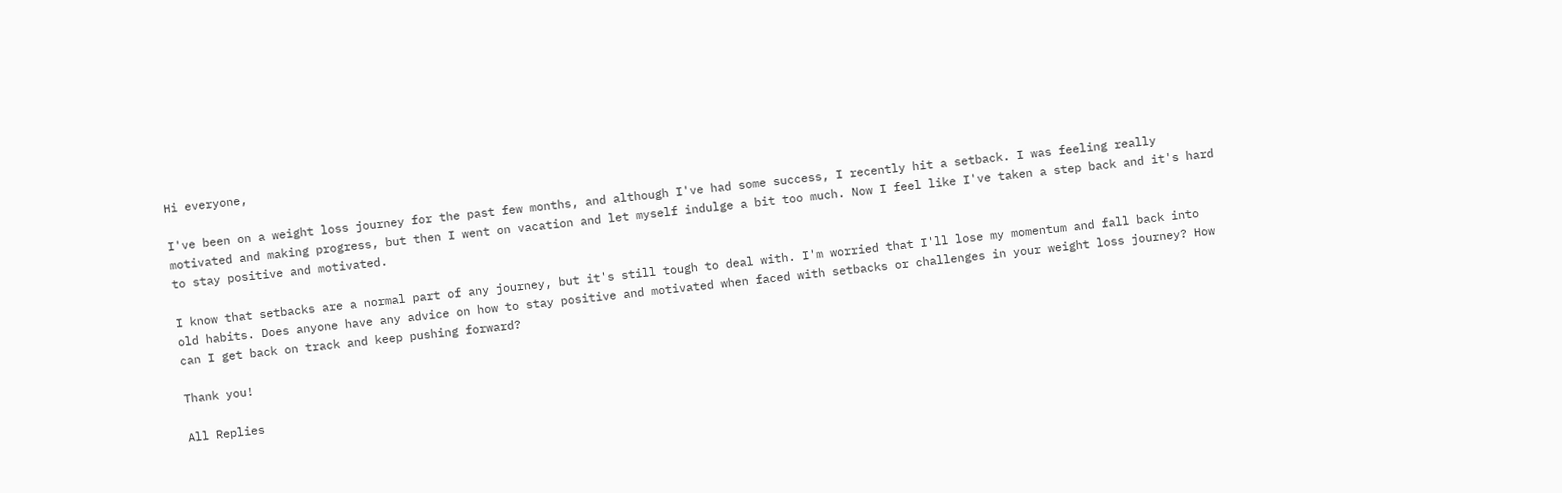Hi everyone,

I've been on a weight loss journey for the past few months, and although I've had some success, I recently hit a setback. I was feeling really motivated and making progress, but then I went on vacation and let myself indulge a bit too much. Now I feel like I've taken a step back and it's hard to stay positive and motivated.

I know that setbacks are a normal part of any journey, but it's still tough to deal with. I'm worried that I'll lose my momentum and fall back into old habits. Does anyone have any advice on how to stay positive and motivated when faced with setbacks or challenges in your weight loss journey? How can I get back on track and keep pushing forward?

Thank you!

All Replies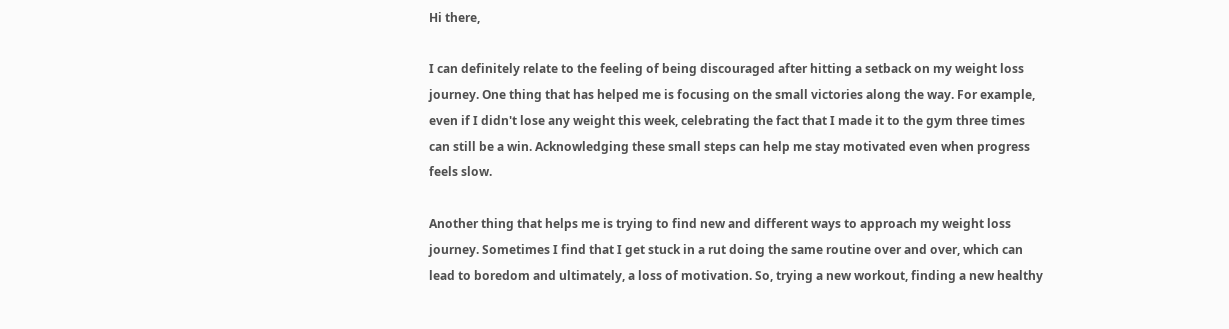Hi there,

I can definitely relate to the feeling of being discouraged after hitting a setback on my weight loss journey. One thing that has helped me is focusing on the small victories along the way. For example, even if I didn't lose any weight this week, celebrating the fact that I made it to the gym three times can still be a win. Acknowledging these small steps can help me stay motivated even when progress feels slow.

Another thing that helps me is trying to find new and different ways to approach my weight loss journey. Sometimes I find that I get stuck in a rut doing the same routine over and over, which can lead to boredom and ultimately, a loss of motivation. So, trying a new workout, finding a new healthy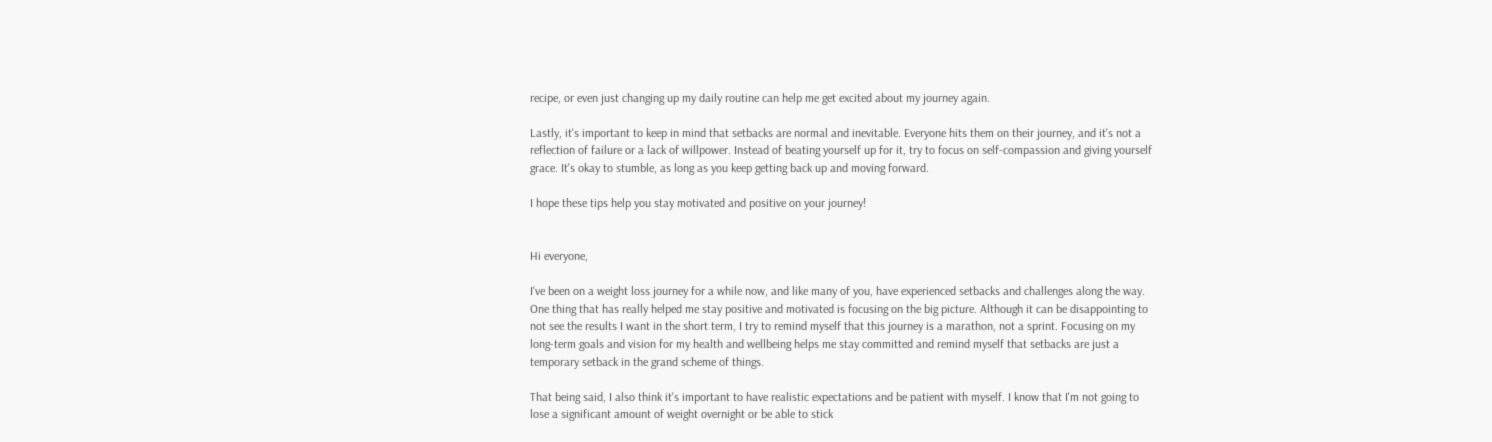recipe, or even just changing up my daily routine can help me get excited about my journey again.

Lastly, it's important to keep in mind that setbacks are normal and inevitable. Everyone hits them on their journey, and it's not a reflection of failure or a lack of willpower. Instead of beating yourself up for it, try to focus on self-compassion and giving yourself grace. It's okay to stumble, as long as you keep getting back up and moving forward.

I hope these tips help you stay motivated and positive on your journey!


Hi everyone,

I've been on a weight loss journey for a while now, and like many of you, have experienced setbacks and challenges along the way. One thing that has really helped me stay positive and motivated is focusing on the big picture. Although it can be disappointing to not see the results I want in the short term, I try to remind myself that this journey is a marathon, not a sprint. Focusing on my long-term goals and vision for my health and wellbeing helps me stay committed and remind myself that setbacks are just a temporary setback in the grand scheme of things.

That being said, I also think it's important to have realistic expectations and be patient with myself. I know that I'm not going to lose a significant amount of weight overnight or be able to stick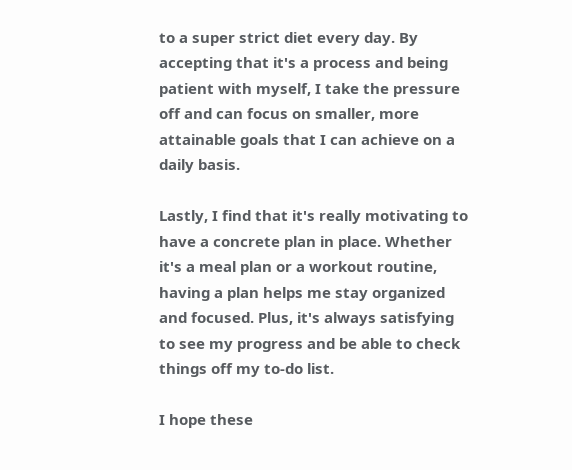to a super strict diet every day. By accepting that it's a process and being patient with myself, I take the pressure off and can focus on smaller, more attainable goals that I can achieve on a daily basis.

Lastly, I find that it's really motivating to have a concrete plan in place. Whether it's a meal plan or a workout routine, having a plan helps me stay organized and focused. Plus, it's always satisfying to see my progress and be able to check things off my to-do list.

I hope these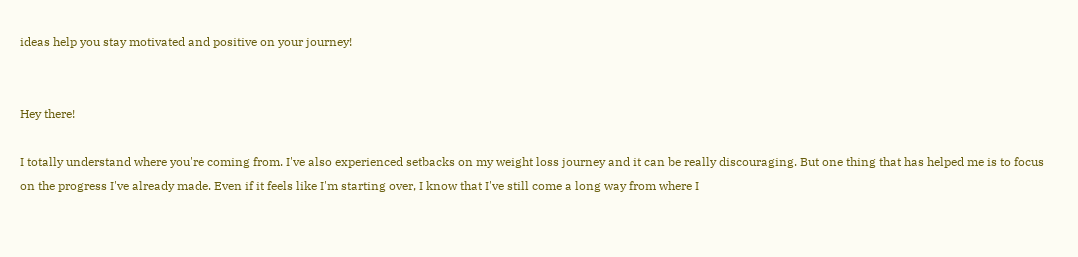ideas help you stay motivated and positive on your journey!


Hey there!

I totally understand where you're coming from. I've also experienced setbacks on my weight loss journey and it can be really discouraging. But one thing that has helped me is to focus on the progress I've already made. Even if it feels like I'm starting over, I know that I've still come a long way from where I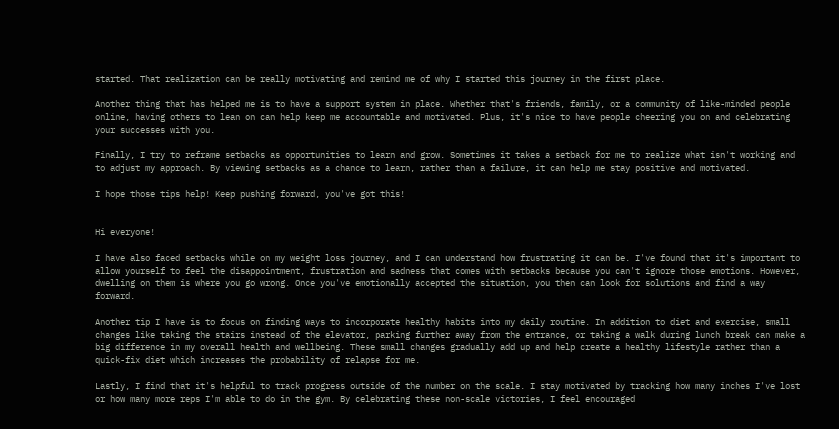started. That realization can be really motivating and remind me of why I started this journey in the first place.

Another thing that has helped me is to have a support system in place. Whether that's friends, family, or a community of like-minded people online, having others to lean on can help keep me accountable and motivated. Plus, it's nice to have people cheering you on and celebrating your successes with you.

Finally, I try to reframe setbacks as opportunities to learn and grow. Sometimes it takes a setback for me to realize what isn't working and to adjust my approach. By viewing setbacks as a chance to learn, rather than a failure, it can help me stay positive and motivated.

I hope those tips help! Keep pushing forward, you've got this!


Hi everyone!

I have also faced setbacks while on my weight loss journey, and I can understand how frustrating it can be. I've found that it's important to allow yourself to feel the disappointment, frustration and sadness that comes with setbacks because you can't ignore those emotions. However, dwelling on them is where you go wrong. Once you've emotionally accepted the situation, you then can look for solutions and find a way forward.

Another tip I have is to focus on finding ways to incorporate healthy habits into my daily routine. In addition to diet and exercise, small changes like taking the stairs instead of the elevator, parking further away from the entrance, or taking a walk during lunch break can make a big difference in my overall health and wellbeing. These small changes gradually add up and help create a healthy lifestyle rather than a quick-fix diet which increases the probability of relapse for me.

Lastly, I find that it's helpful to track progress outside of the number on the scale. I stay motivated by tracking how many inches I've lost or how many more reps I'm able to do in the gym. By celebrating these non-scale victories, I feel encouraged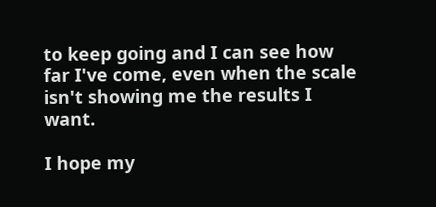to keep going and I can see how far I've come, even when the scale isn't showing me the results I want.

I hope my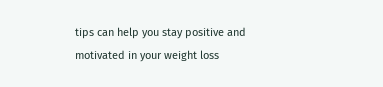tips can help you stay positive and motivated in your weight loss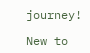journey!

New to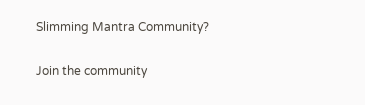Slimming Mantra Community?

Join the community